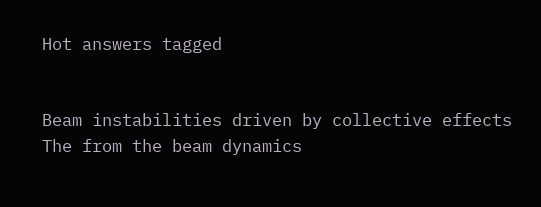Hot answers tagged


Beam instabilities driven by collective effects The from the beam dynamics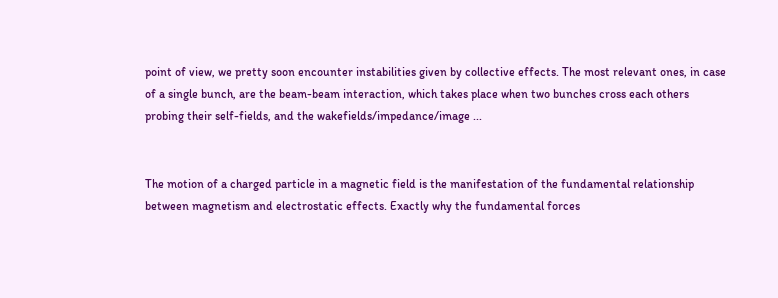point of view, we pretty soon encounter instabilities given by collective effects. The most relevant ones, in case of a single bunch, are the beam-beam interaction, which takes place when two bunches cross each others probing their self-fields, and the wakefields/impedance/image ...


The motion of a charged particle in a magnetic field is the manifestation of the fundamental relationship between magnetism and electrostatic effects. Exactly why the fundamental forces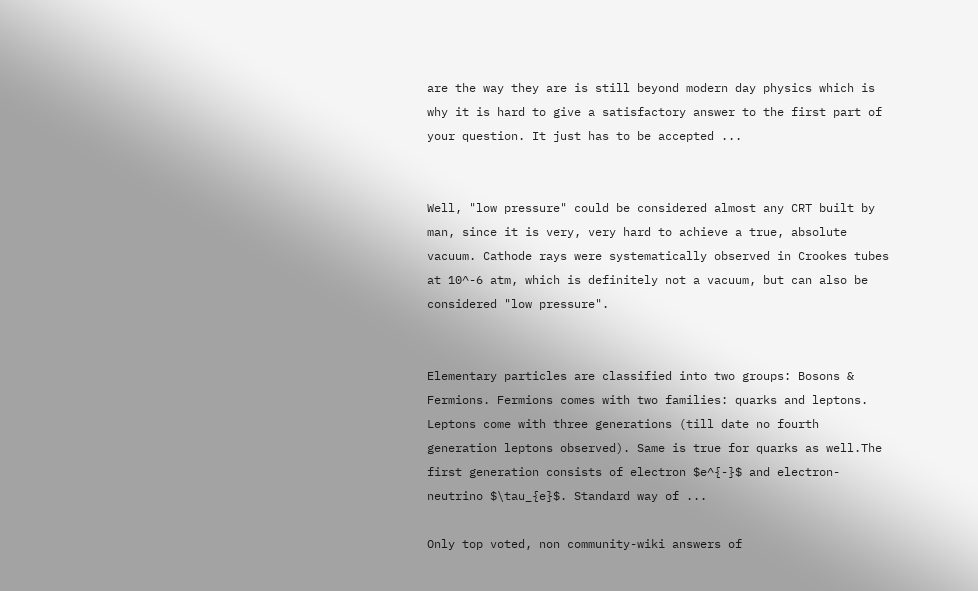are the way they are is still beyond modern day physics which is why it is hard to give a satisfactory answer to the first part of your question. It just has to be accepted ...


Well, "low pressure" could be considered almost any CRT built by man, since it is very, very hard to achieve a true, absolute vacuum. Cathode rays were systematically observed in Crookes tubes at 10^-6 atm, which is definitely not a vacuum, but can also be considered "low pressure".


Elementary particles are classified into two groups: Bosons & Fermions. Fermions comes with two families: quarks and leptons. Leptons come with three generations (till date no fourth generation leptons observed). Same is true for quarks as well.The first generation consists of electron $e^{-}$ and electron-neutrino $\tau_{e}$. Standard way of ...

Only top voted, non community-wiki answers of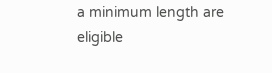a minimum length are eligible